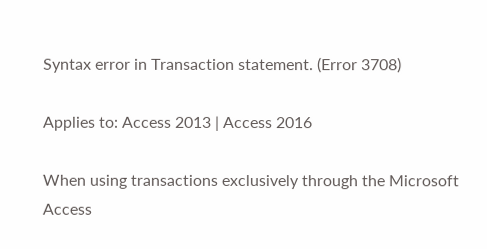Syntax error in Transaction statement. (Error 3708)

Applies to: Access 2013 | Access 2016

When using transactions exclusively through the Microsoft Access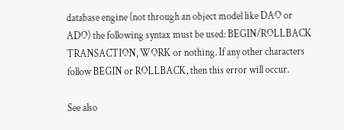database engine (not through an object model like DAO or ADO) the following syntax must be used: BEGIN/ROLLBACK TRANSACTION, WORK or nothing. If any other characters follow BEGIN or ROLLBACK, then this error will occur.

See also